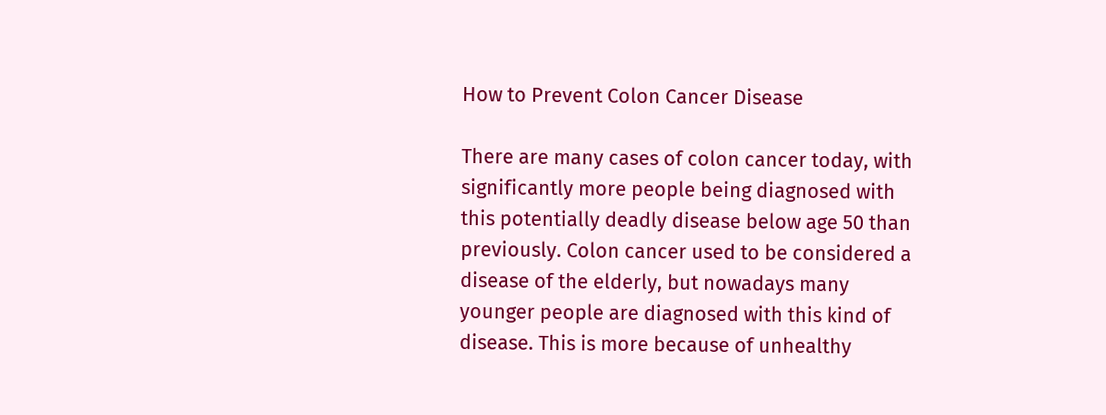How to Prevent Colon Cancer Disease

There are many cases of colon cancer today, with significantly more people being diagnosed with this potentially deadly disease below age 50 than previously. Colon cancer used to be considered a disease of the elderly, but nowadays many younger people are diagnosed with this kind of disease. This is more because of unhealthy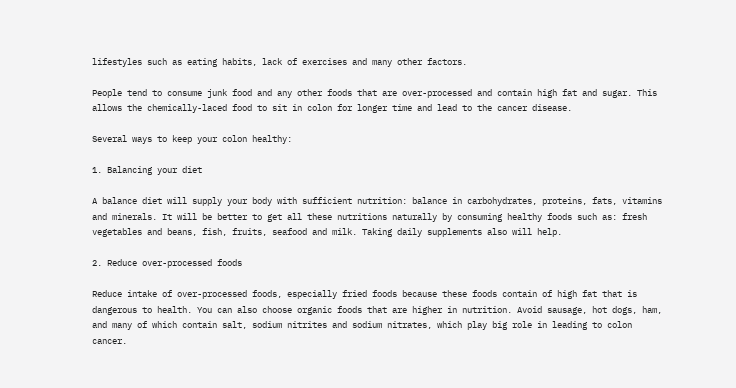lifestyles such as eating habits, lack of exercises and many other factors.

People tend to consume junk food and any other foods that are over-processed and contain high fat and sugar. This allows the chemically-laced food to sit in colon for longer time and lead to the cancer disease.

Several ways to keep your colon healthy:

1. Balancing your diet

A balance diet will supply your body with sufficient nutrition: balance in carbohydrates, proteins, fats, vitamins and minerals. It will be better to get all these nutritions naturally by consuming healthy foods such as: fresh vegetables and beans, fish, fruits, seafood and milk. Taking daily supplements also will help.

2. Reduce over-processed foods

Reduce intake of over-processed foods, especially fried foods because these foods contain of high fat that is dangerous to health. You can also choose organic foods that are higher in nutrition. Avoid sausage, hot dogs, ham, and many of which contain salt, sodium nitrites and sodium nitrates, which play big role in leading to colon cancer.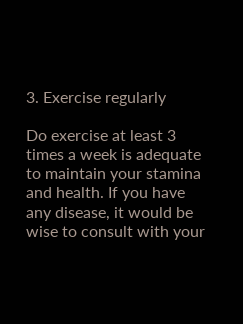3. Exercise regularly

Do exercise at least 3 times a week is adequate to maintain your stamina and health. If you have any disease, it would be wise to consult with your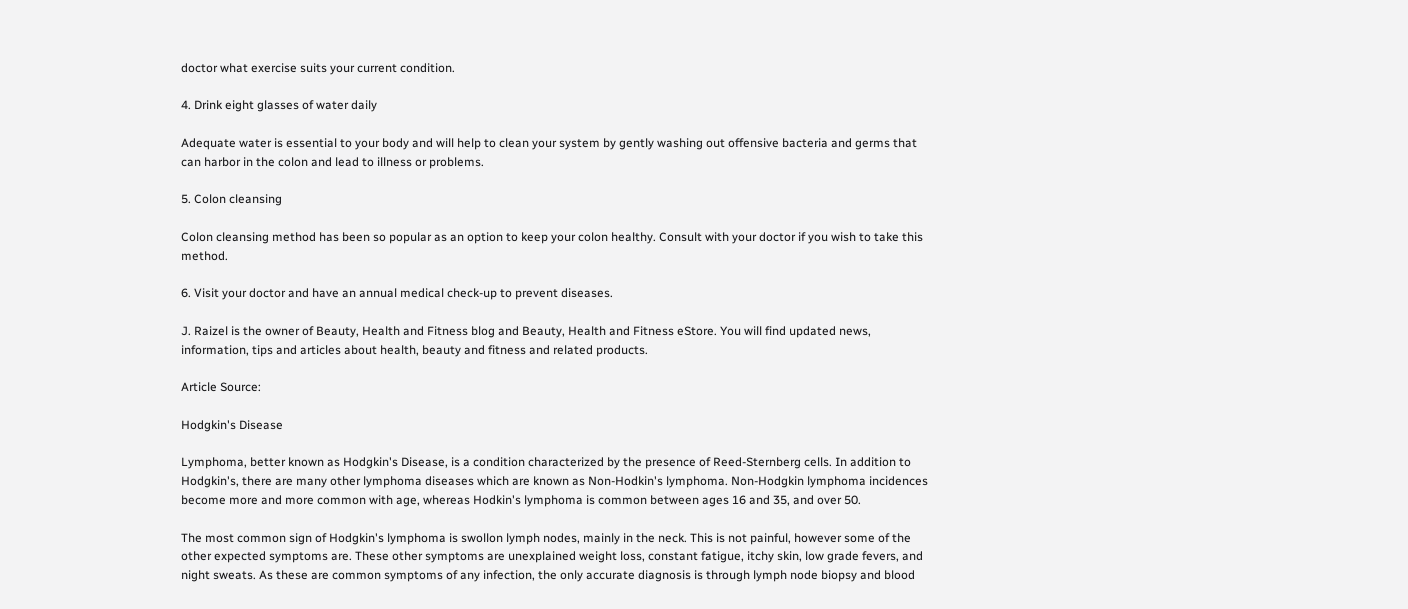doctor what exercise suits your current condition.

4. Drink eight glasses of water daily

Adequate water is essential to your body and will help to clean your system by gently washing out offensive bacteria and germs that can harbor in the colon and lead to illness or problems.

5. Colon cleansing

Colon cleansing method has been so popular as an option to keep your colon healthy. Consult with your doctor if you wish to take this method.

6. Visit your doctor and have an annual medical check-up to prevent diseases.

J. Raizel is the owner of Beauty, Health and Fitness blog and Beauty, Health and Fitness eStore. You will find updated news, information, tips and articles about health, beauty and fitness and related products.

Article Source:

Hodgkin's Disease

Lymphoma, better known as Hodgkin's Disease, is a condition characterized by the presence of Reed-Sternberg cells. In addition to Hodgkin's, there are many other lymphoma diseases which are known as Non-Hodkin's lymphoma. Non-Hodgkin lymphoma incidences become more and more common with age, whereas Hodkin's lymphoma is common between ages 16 and 35, and over 50.

The most common sign of Hodgkin's lymphoma is swollon lymph nodes, mainly in the neck. This is not painful, however some of the other expected symptoms are. These other symptoms are unexplained weight loss, constant fatigue, itchy skin, low grade fevers, and night sweats. As these are common symptoms of any infection, the only accurate diagnosis is through lymph node biopsy and blood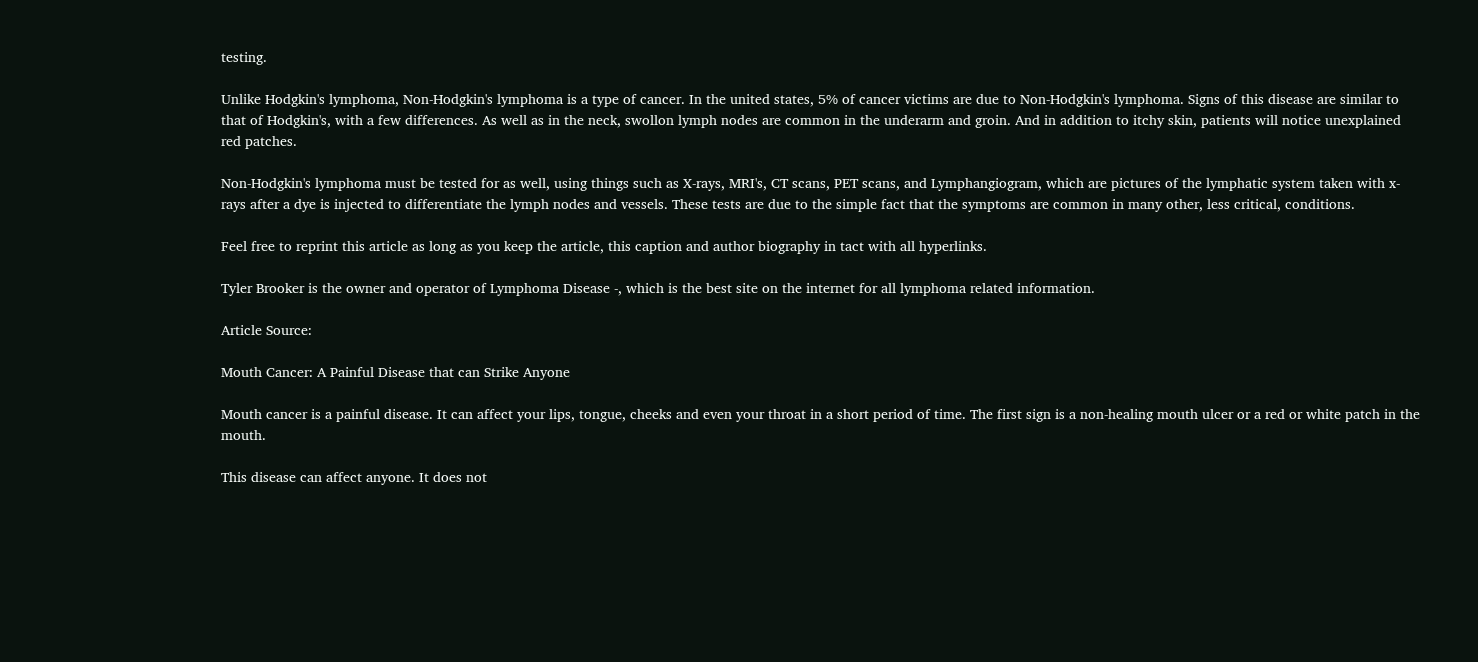testing.

Unlike Hodgkin's lymphoma, Non-Hodgkin's lymphoma is a type of cancer. In the united states, 5% of cancer victims are due to Non-Hodgkin's lymphoma. Signs of this disease are similar to that of Hodgkin's, with a few differences. As well as in the neck, swollon lymph nodes are common in the underarm and groin. And in addition to itchy skin, patients will notice unexplained red patches.

Non-Hodgkin's lymphoma must be tested for as well, using things such as X-rays, MRI's, CT scans, PET scans, and Lymphangiogram, which are pictures of the lymphatic system taken with x-rays after a dye is injected to differentiate the lymph nodes and vessels. These tests are due to the simple fact that the symptoms are common in many other, less critical, conditions.

Feel free to reprint this article as long as you keep the article, this caption and author biography in tact with all hyperlinks.

Tyler Brooker is the owner and operator of Lymphoma Disease -, which is the best site on the internet for all lymphoma related information.

Article Source:

Mouth Cancer: A Painful Disease that can Strike Anyone

Mouth cancer is a painful disease. It can affect your lips, tongue, cheeks and even your throat in a short period of time. The first sign is a non-healing mouth ulcer or a red or white patch in the mouth.

This disease can affect anyone. It does not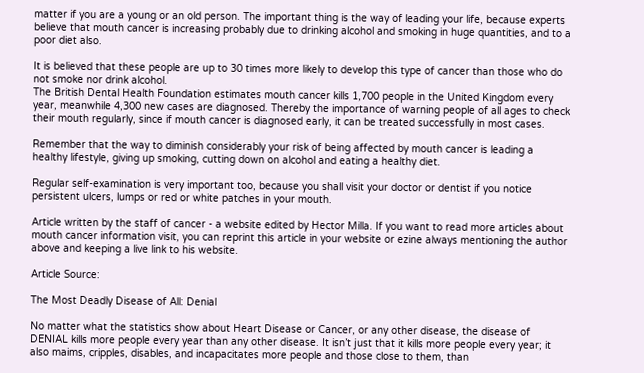matter if you are a young or an old person. The important thing is the way of leading your life, because experts believe that mouth cancer is increasing probably due to drinking alcohol and smoking in huge quantities, and to a poor diet also.

It is believed that these people are up to 30 times more likely to develop this type of cancer than those who do not smoke nor drink alcohol.
The British Dental Health Foundation estimates mouth cancer kills 1,700 people in the United Kingdom every year, meanwhile 4,300 new cases are diagnosed. Thereby the importance of warning people of all ages to check their mouth regularly, since if mouth cancer is diagnosed early, it can be treated successfully in most cases.

Remember that the way to diminish considerably your risk of being affected by mouth cancer is leading a healthy lifestyle, giving up smoking, cutting down on alcohol and eating a healthy diet.

Regular self-examination is very important too, because you shall visit your doctor or dentist if you notice persistent ulcers, lumps or red or white patches in your mouth.

Article written by the staff of cancer - a website edited by Hector Milla. If you want to read more articles about mouth cancer information visit, you can reprint this article in your website or ezine always mentioning the author above and keeping a live link to his website.

Article Source:

The Most Deadly Disease of All: Denial

No matter what the statistics show about Heart Disease or Cancer, or any other disease, the disease of DENIAL kills more people every year than any other disease. It isn’t just that it kills more people every year; it also maims, cripples, disables, and incapacitates more people and those close to them, than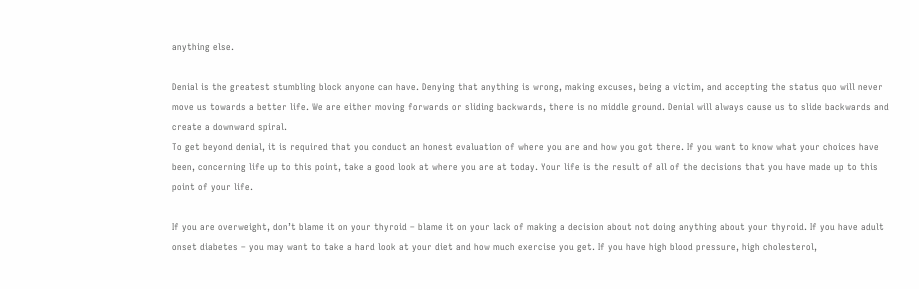anything else.

Denial is the greatest stumbling block anyone can have. Denying that anything is wrong, making excuses, being a victim, and accepting the status quo will never move us towards a better life. We are either moving forwards or sliding backwards, there is no middle ground. Denial will always cause us to slide backwards and create a downward spiral.
To get beyond denial, it is required that you conduct an honest evaluation of where you are and how you got there. If you want to know what your choices have been, concerning life up to this point, take a good look at where you are at today. Your life is the result of all of the decisions that you have made up to this point of your life.

If you are overweight, don’t blame it on your thyroid – blame it on your lack of making a decision about not doing anything about your thyroid. If you have adult onset diabetes – you may want to take a hard look at your diet and how much exercise you get. If you have high blood pressure, high cholesterol,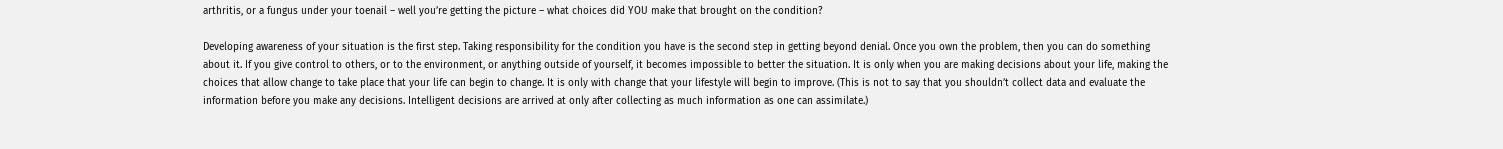arthritis, or a fungus under your toenail – well you’re getting the picture – what choices did YOU make that brought on the condition?

Developing awareness of your situation is the first step. Taking responsibility for the condition you have is the second step in getting beyond denial. Once you own the problem, then you can do something about it. If you give control to others, or to the environment, or anything outside of yourself, it becomes impossible to better the situation. It is only when you are making decisions about your life, making the choices that allow change to take place that your life can begin to change. It is only with change that your lifestyle will begin to improve. (This is not to say that you shouldn’t collect data and evaluate the information before you make any decisions. Intelligent decisions are arrived at only after collecting as much information as one can assimilate.)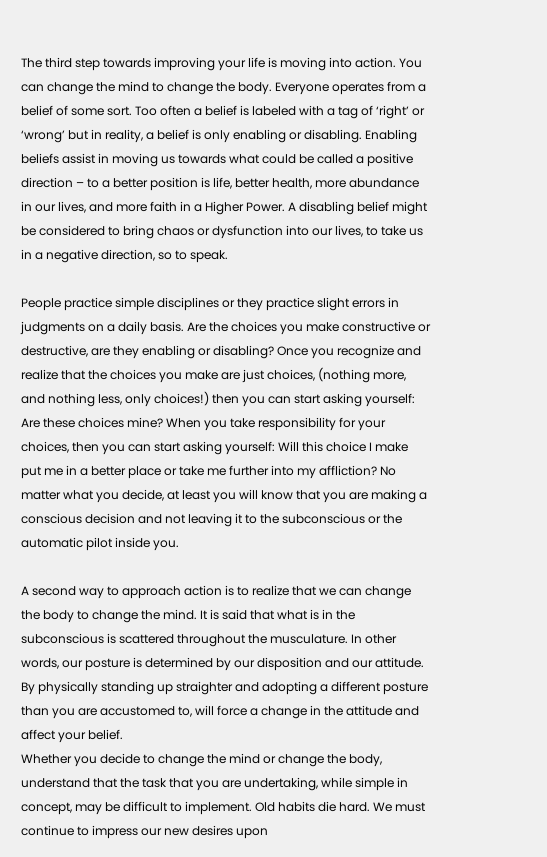The third step towards improving your life is moving into action. You can change the mind to change the body. Everyone operates from a belief of some sort. Too often a belief is labeled with a tag of ‘right’ or ‘wrong’ but in reality, a belief is only enabling or disabling. Enabling beliefs assist in moving us towards what could be called a positive direction – to a better position is life, better health, more abundance in our lives, and more faith in a Higher Power. A disabling belief might be considered to bring chaos or dysfunction into our lives, to take us in a negative direction, so to speak.

People practice simple disciplines or they practice slight errors in judgments on a daily basis. Are the choices you make constructive or destructive, are they enabling or disabling? Once you recognize and realize that the choices you make are just choices, (nothing more, and nothing less, only choices!) then you can start asking yourself: Are these choices mine? When you take responsibility for your choices, then you can start asking yourself: Will this choice I make put me in a better place or take me further into my affliction? No matter what you decide, at least you will know that you are making a conscious decision and not leaving it to the subconscious or the automatic pilot inside you.

A second way to approach action is to realize that we can change the body to change the mind. It is said that what is in the subconscious is scattered throughout the musculature. In other words, our posture is determined by our disposition and our attitude. By physically standing up straighter and adopting a different posture than you are accustomed to, will force a change in the attitude and affect your belief.
Whether you decide to change the mind or change the body, understand that the task that you are undertaking, while simple in concept, may be difficult to implement. Old habits die hard. We must continue to impress our new desires upon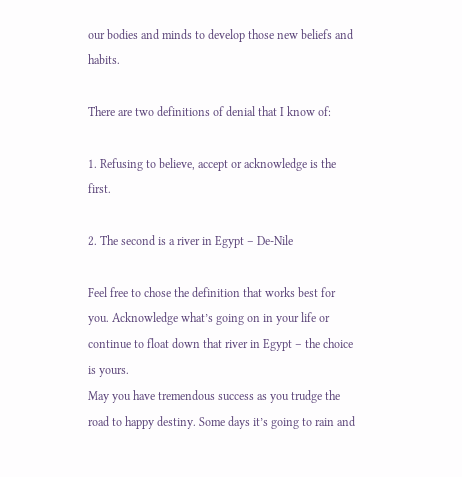our bodies and minds to develop those new beliefs and habits.

There are two definitions of denial that I know of:

1. Refusing to believe, accept or acknowledge is the first.

2. The second is a river in Egypt – De-Nile

Feel free to chose the definition that works best for you. Acknowledge what’s going on in your life or continue to float down that river in Egypt – the choice is yours.
May you have tremendous success as you trudge the road to happy destiny. Some days it’s going to rain and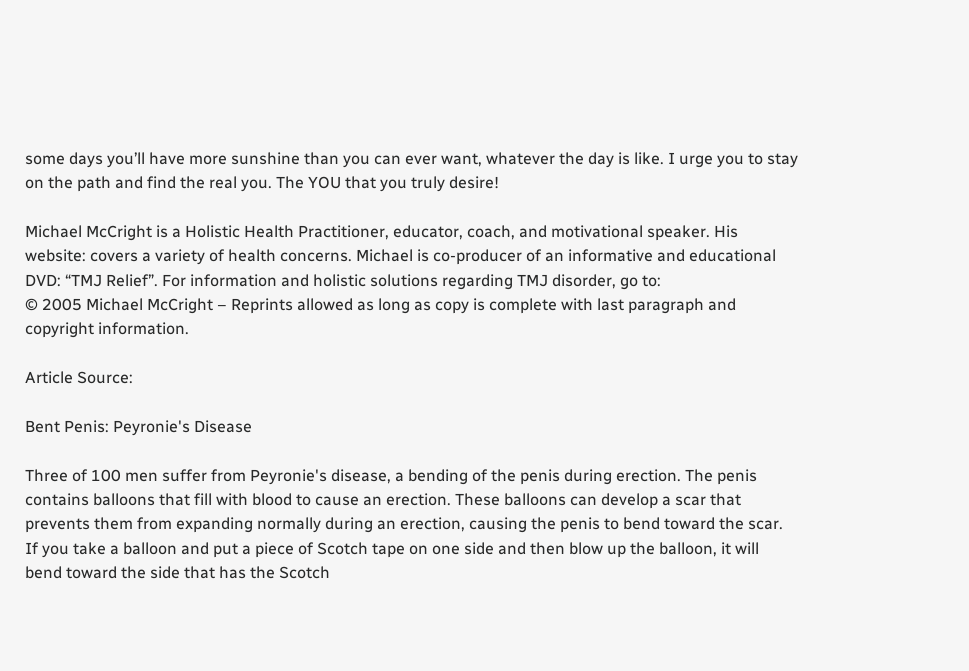some days you’ll have more sunshine than you can ever want, whatever the day is like. I urge you to stay on the path and find the real you. The YOU that you truly desire!

Michael McCright is a Holistic Health Practitioner, educator, coach, and motivational speaker. His website: covers a variety of health concerns. Michael is co-producer of an informative and educational DVD: “TMJ Relief”. For information and holistic solutions regarding TMJ disorder, go to:
© 2005 Michael McCright – Reprints allowed as long as copy is complete with last paragraph and copyright information.

Article Source:

Bent Penis: Peyronie's Disease

Three of 100 men suffer from Peyronie's disease, a bending of the penis during erection. The penis contains balloons that fill with blood to cause an erection. These balloons can develop a scar that prevents them from expanding normally during an erection, causing the penis to bend toward the scar. If you take a balloon and put a piece of Scotch tape on one side and then blow up the balloon, it will bend toward the side that has the Scotch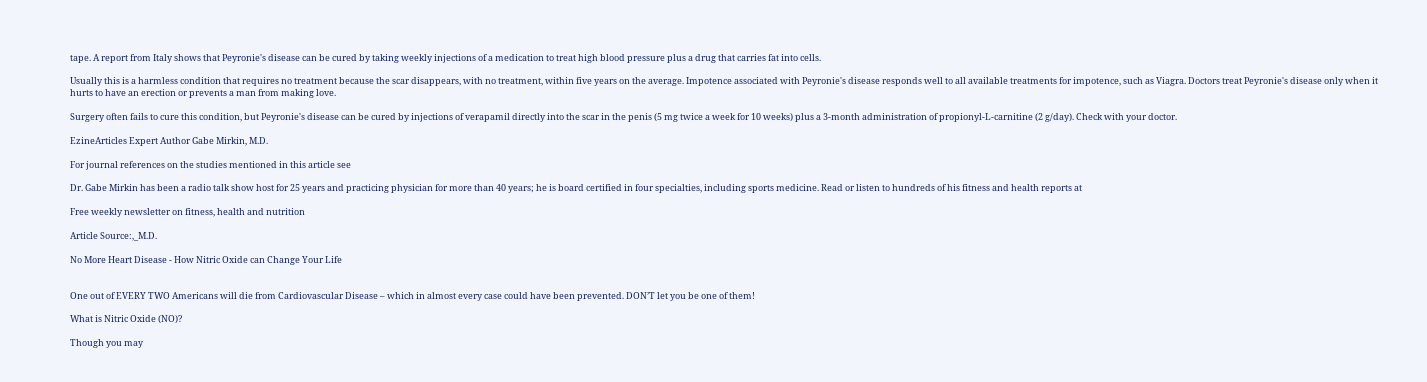tape. A report from Italy shows that Peyronie's disease can be cured by taking weekly injections of a medication to treat high blood pressure plus a drug that carries fat into cells.

Usually this is a harmless condition that requires no treatment because the scar disappears, with no treatment, within five years on the average. Impotence associated with Peyronie's disease responds well to all available treatments for impotence, such as Viagra. Doctors treat Peyronie's disease only when it hurts to have an erection or prevents a man from making love.

Surgery often fails to cure this condition, but Peyronie's disease can be cured by injections of verapamil directly into the scar in the penis (5 mg twice a week for 10 weeks) plus a 3-month administration of propionyl-L-carnitine (2 g/day). Check with your doctor.

EzineArticles Expert Author Gabe Mirkin, M.D.

For journal references on the studies mentioned in this article see

Dr. Gabe Mirkin has been a radio talk show host for 25 years and practicing physician for more than 40 years; he is board certified in four specialties, including sports medicine. Read or listen to hundreds of his fitness and health reports at

Free weekly newsletter on fitness, health and nutrition

Article Source:,_M.D.

No More Heart Disease - How Nitric Oxide can Change Your Life


One out of EVERY TWO Americans will die from Cardiovascular Disease – which in almost every case could have been prevented. DON’T let you be one of them!

What is Nitric Oxide (NO)?

Though you may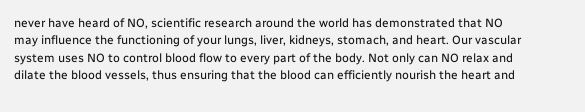never have heard of NO, scientific research around the world has demonstrated that NO may influence the functioning of your lungs, liver, kidneys, stomach, and heart. Our vascular system uses NO to control blood flow to every part of the body. Not only can NO relax and dilate the blood vessels, thus ensuring that the blood can efficiently nourish the heart and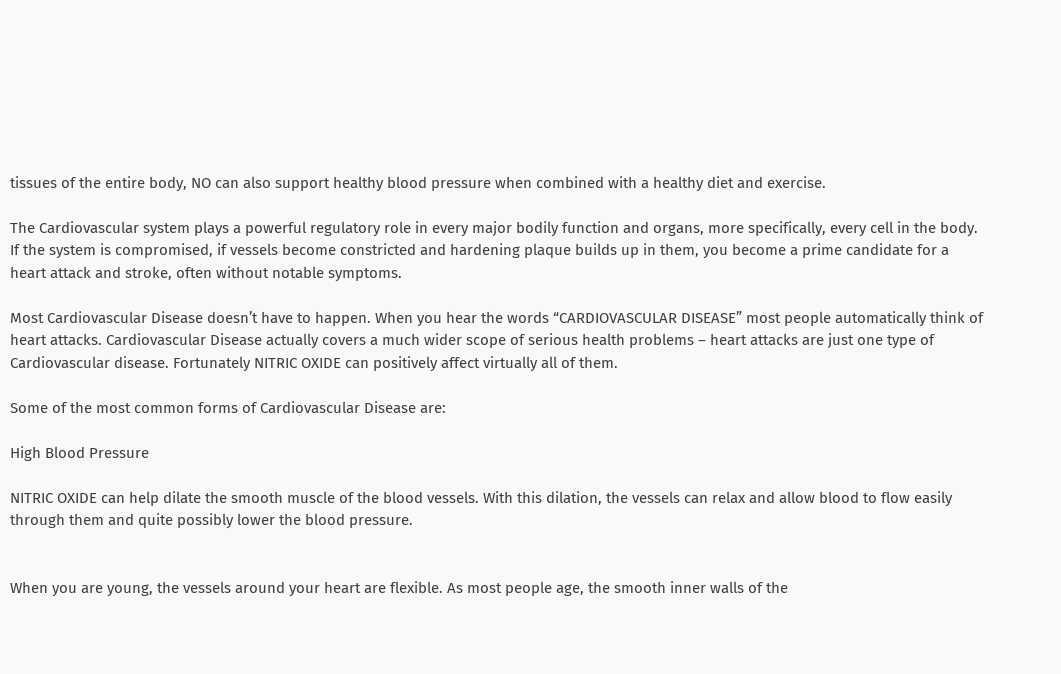tissues of the entire body, NO can also support healthy blood pressure when combined with a healthy diet and exercise.

The Cardiovascular system plays a powerful regulatory role in every major bodily function and organs, more specifically, every cell in the body. If the system is compromised, if vessels become constricted and hardening plaque builds up in them, you become a prime candidate for a heart attack and stroke, often without notable symptoms.

Most Cardiovascular Disease doesn’t have to happen. When you hear the words “CARDIOVASCULAR DISEASE” most people automatically think of heart attacks. Cardiovascular Disease actually covers a much wider scope of serious health problems – heart attacks are just one type of Cardiovascular disease. Fortunately NITRIC OXIDE can positively affect virtually all of them.

Some of the most common forms of Cardiovascular Disease are:

High Blood Pressure

NITRIC OXIDE can help dilate the smooth muscle of the blood vessels. With this dilation, the vessels can relax and allow blood to flow easily through them and quite possibly lower the blood pressure.


When you are young, the vessels around your heart are flexible. As most people age, the smooth inner walls of the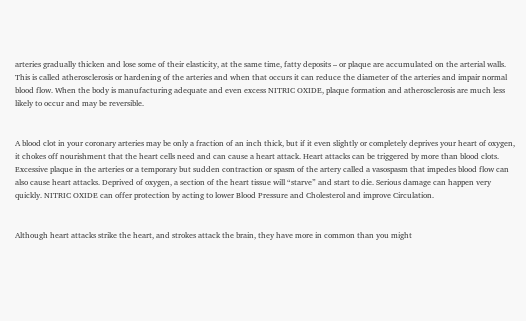arteries gradually thicken and lose some of their elasticity, at the same time, fatty deposits – or plaque are accumulated on the arterial walls. This is called atherosclerosis or hardening of the arteries and when that occurs it can reduce the diameter of the arteries and impair normal blood flow. When the body is manufacturing adequate and even excess NITRIC OXIDE, plaque formation and atherosclerosis are much less likely to occur and may be reversible.


A blood clot in your coronary arteries may be only a fraction of an inch thick, but if it even slightly or completely deprives your heart of oxygen, it chokes off nourishment that the heart cells need and can cause a heart attack. Heart attacks can be triggered by more than blood clots. Excessive plaque in the arteries or a temporary but sudden contraction or spasm of the artery called a vasospasm that impedes blood flow can also cause heart attacks. Deprived of oxygen, a section of the heart tissue will “starve” and start to die. Serious damage can happen very quickly. NITRIC OXIDE can offer protection by acting to lower Blood Pressure and Cholesterol and improve Circulation.


Although heart attacks strike the heart, and strokes attack the brain, they have more in common than you might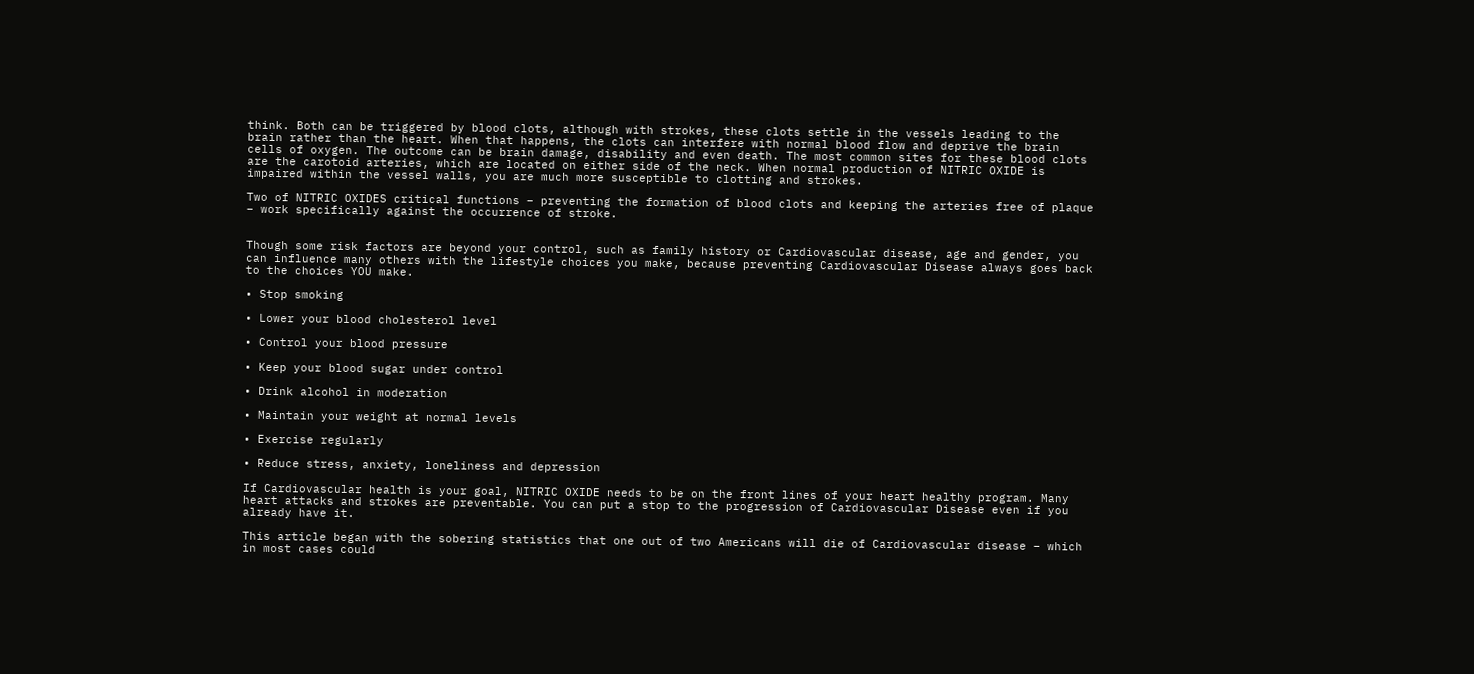think. Both can be triggered by blood clots, although with strokes, these clots settle in the vessels leading to the brain rather than the heart. When that happens, the clots can interfere with normal blood flow and deprive the brain cells of oxygen. The outcome can be brain damage, disability and even death. The most common sites for these blood clots are the carotoid arteries, which are located on either side of the neck. When normal production of NITRIC OXIDE is impaired within the vessel walls, you are much more susceptible to clotting and strokes.

Two of NITRIC OXIDES critical functions – preventing the formation of blood clots and keeping the arteries free of plaque – work specifically against the occurrence of stroke.


Though some risk factors are beyond your control, such as family history or Cardiovascular disease, age and gender, you can influence many others with the lifestyle choices you make, because preventing Cardiovascular Disease always goes back to the choices YOU make.

• Stop smoking

• Lower your blood cholesterol level

• Control your blood pressure

• Keep your blood sugar under control

• Drink alcohol in moderation

• Maintain your weight at normal levels

• Exercise regularly

• Reduce stress, anxiety, loneliness and depression

If Cardiovascular health is your goal, NITRIC OXIDE needs to be on the front lines of your heart healthy program. Many heart attacks and strokes are preventable. You can put a stop to the progression of Cardiovascular Disease even if you already have it.

This article began with the sobering statistics that one out of two Americans will die of Cardiovascular disease – which in most cases could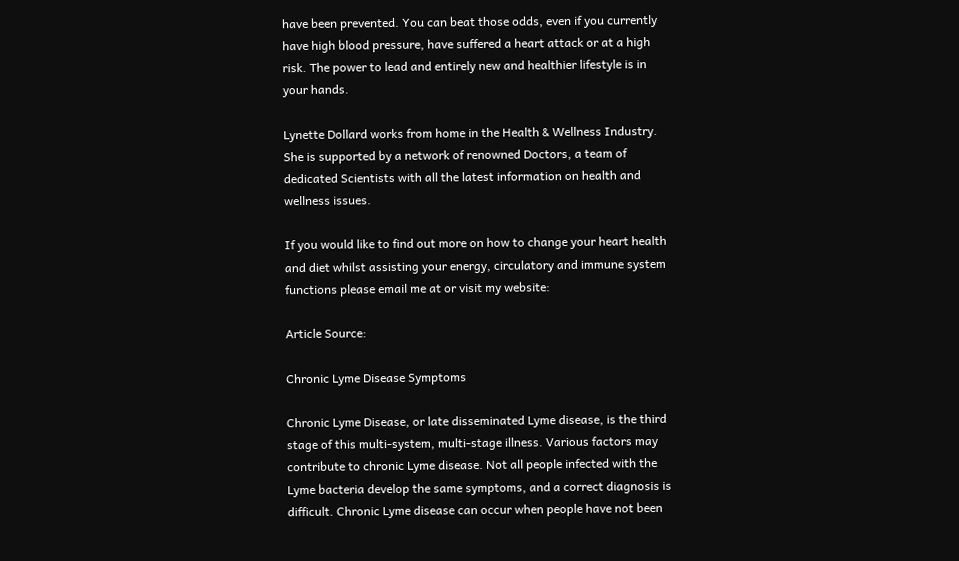have been prevented. You can beat those odds, even if you currently have high blood pressure, have suffered a heart attack or at a high risk. The power to lead and entirely new and healthier lifestyle is in your hands.

Lynette Dollard works from home in the Health & Wellness Industry. She is supported by a network of renowned Doctors, a team of dedicated Scientists with all the latest information on health and wellness issues.

If you would like to find out more on how to change your heart health and diet whilst assisting your energy, circulatory and immune system functions please email me at or visit my website:

Article Source:

Chronic Lyme Disease Symptoms

Chronic Lyme Disease, or late disseminated Lyme disease, is the third stage of this multi-system, multi-stage illness. Various factors may contribute to chronic Lyme disease. Not all people infected with the Lyme bacteria develop the same symptoms, and a correct diagnosis is difficult. Chronic Lyme disease can occur when people have not been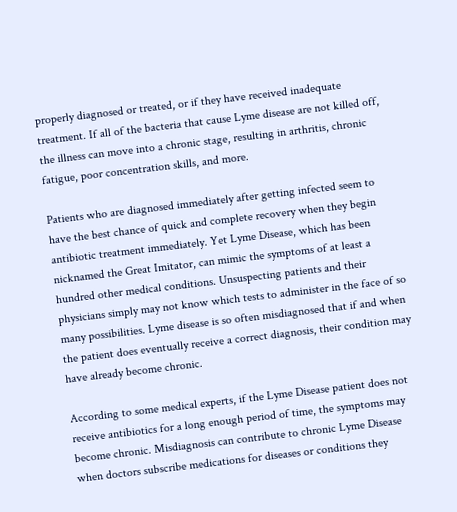properly diagnosed or treated, or if they have received inadequate treatment. If all of the bacteria that cause Lyme disease are not killed off, the illness can move into a chronic stage, resulting in arthritis, chronic fatigue, poor concentration skills, and more.

Patients who are diagnosed immediately after getting infected seem to have the best chance of quick and complete recovery when they begin antibiotic treatment immediately. Yet Lyme Disease, which has been nicknamed the Great Imitator, can mimic the symptoms of at least a hundred other medical conditions. Unsuspecting patients and their physicians simply may not know which tests to administer in the face of so many possibilities. Lyme disease is so often misdiagnosed that if and when the patient does eventually receive a correct diagnosis, their condition may have already become chronic.

According to some medical experts, if the Lyme Disease patient does not receive antibiotics for a long enough period of time, the symptoms may become chronic. Misdiagnosis can contribute to chronic Lyme Disease when doctors subscribe medications for diseases or conditions they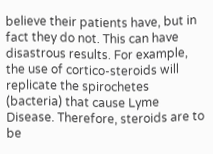believe their patients have, but in fact they do not. This can have disastrous results. For example, the use of cortico-steroids will replicate the spirochetes (bacteria) that cause Lyme Disease. Therefore, steroids are to be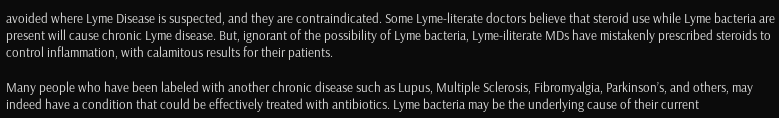avoided where Lyme Disease is suspected, and they are contraindicated. Some Lyme-literate doctors believe that steroid use while Lyme bacteria are present will cause chronic Lyme disease. But, ignorant of the possibility of Lyme bacteria, Lyme-iliterate MDs have mistakenly prescribed steroids to control inflammation, with calamitous results for their patients.

Many people who have been labeled with another chronic disease such as Lupus, Multiple Sclerosis, Fibromyalgia, Parkinson’s, and others, may indeed have a condition that could be effectively treated with antibiotics. Lyme bacteria may be the underlying cause of their current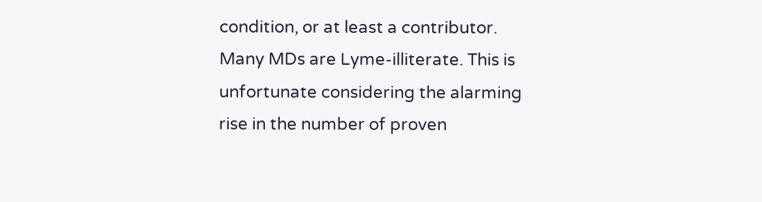condition, or at least a contributor. Many MDs are Lyme-illiterate. This is unfortunate considering the alarming rise in the number of proven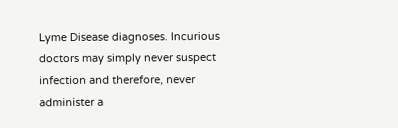Lyme Disease diagnoses. Incurious doctors may simply never suspect infection and therefore, never administer a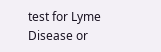test for Lyme Disease or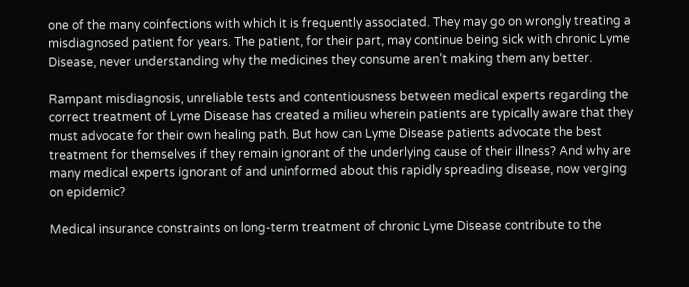one of the many coinfections with which it is frequently associated. They may go on wrongly treating a misdiagnosed patient for years. The patient, for their part, may continue being sick with chronic Lyme Disease, never understanding why the medicines they consume aren’t making them any better.

Rampant misdiagnosis, unreliable tests and contentiousness between medical experts regarding the correct treatment of Lyme Disease has created a milieu wherein patients are typically aware that they must advocate for their own healing path. But how can Lyme Disease patients advocate the best treatment for themselves if they remain ignorant of the underlying cause of their illness? And why are many medical experts ignorant of and uninformed about this rapidly spreading disease, now verging on epidemic?

Medical insurance constraints on long-term treatment of chronic Lyme Disease contribute to the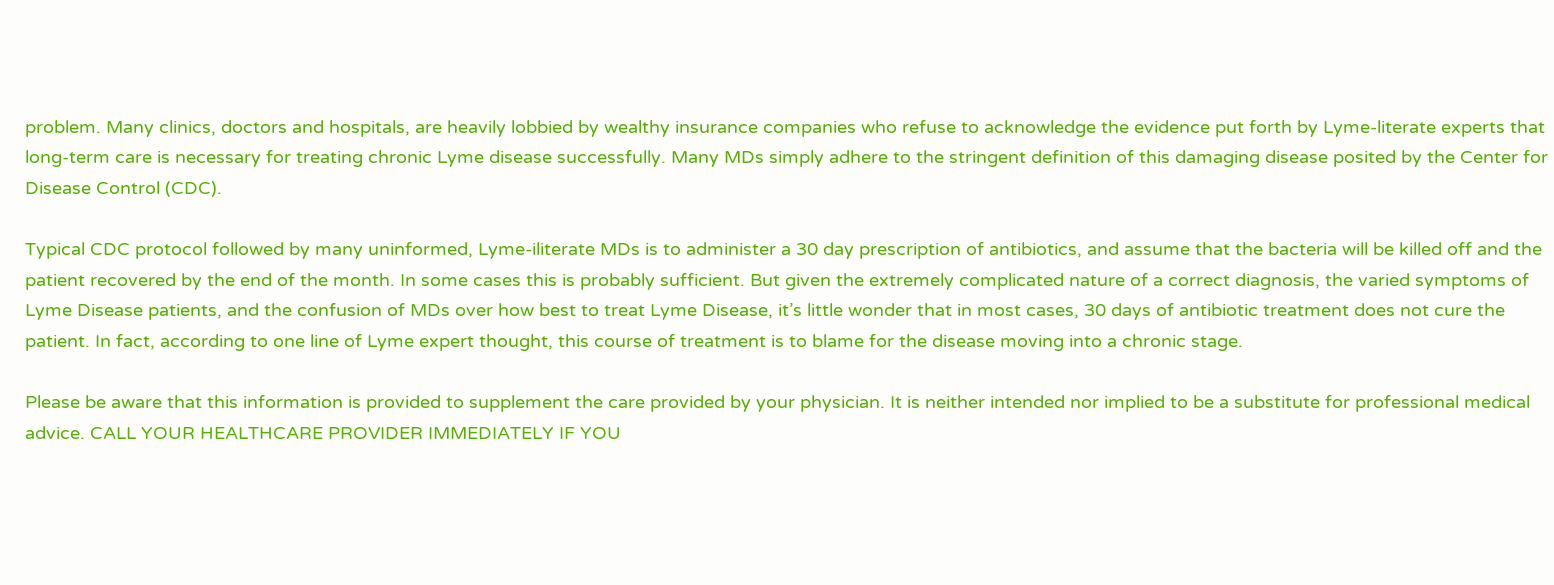problem. Many clinics, doctors and hospitals, are heavily lobbied by wealthy insurance companies who refuse to acknowledge the evidence put forth by Lyme-literate experts that long-term care is necessary for treating chronic Lyme disease successfully. Many MDs simply adhere to the stringent definition of this damaging disease posited by the Center for Disease Control (CDC).

Typical CDC protocol followed by many uninformed, Lyme-iliterate MDs is to administer a 30 day prescription of antibiotics, and assume that the bacteria will be killed off and the patient recovered by the end of the month. In some cases this is probably sufficient. But given the extremely complicated nature of a correct diagnosis, the varied symptoms of Lyme Disease patients, and the confusion of MDs over how best to treat Lyme Disease, it’s little wonder that in most cases, 30 days of antibiotic treatment does not cure the patient. In fact, according to one line of Lyme expert thought, this course of treatment is to blame for the disease moving into a chronic stage.

Please be aware that this information is provided to supplement the care provided by your physician. It is neither intended nor implied to be a substitute for professional medical advice. CALL YOUR HEALTHCARE PROVIDER IMMEDIATELY IF YOU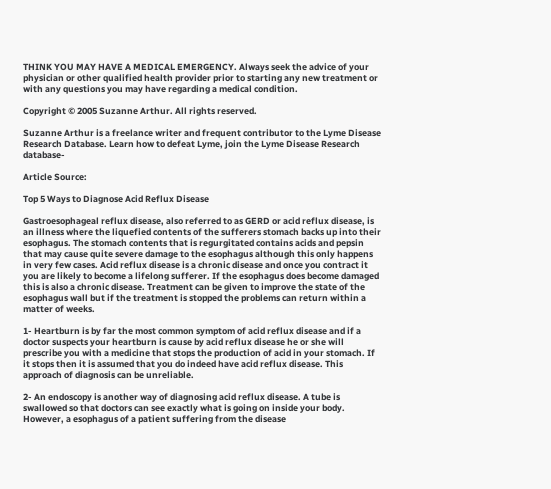THINK YOU MAY HAVE A MEDICAL EMERGENCY. Always seek the advice of your physician or other qualified health provider prior to starting any new treatment or with any questions you may have regarding a medical condition.

Copyright © 2005 Suzanne Arthur. All rights reserved.

Suzanne Arthur is a freelance writer and frequent contributor to the Lyme Disease Research Database. Learn how to defeat Lyme, join the Lyme Disease Research database-

Article Source:

Top 5 Ways to Diagnose Acid Reflux Disease

Gastroesophageal reflux disease, also referred to as GERD or acid reflux disease, is an illness where the liquefied contents of the sufferers stomach backs up into their esophagus. The stomach contents that is regurgitated contains acids and pepsin that may cause quite severe damage to the esophagus although this only happens in very few cases. Acid reflux disease is a chronic disease and once you contract it you are likely to become a lifelong sufferer. If the esophagus does become damaged this is also a chronic disease. Treatment can be given to improve the state of the esophagus wall but if the treatment is stopped the problems can return within a matter of weeks.

1- Heartburn is by far the most common symptom of acid reflux disease and if a doctor suspects your heartburn is cause by acid reflux disease he or she will prescribe you with a medicine that stops the production of acid in your stomach. If it stops then it is assumed that you do indeed have acid reflux disease. This approach of diagnosis can be unreliable.

2- An endoscopy is another way of diagnosing acid reflux disease. A tube is swallowed so that doctors can see exactly what is going on inside your body. However, a esophagus of a patient suffering from the disease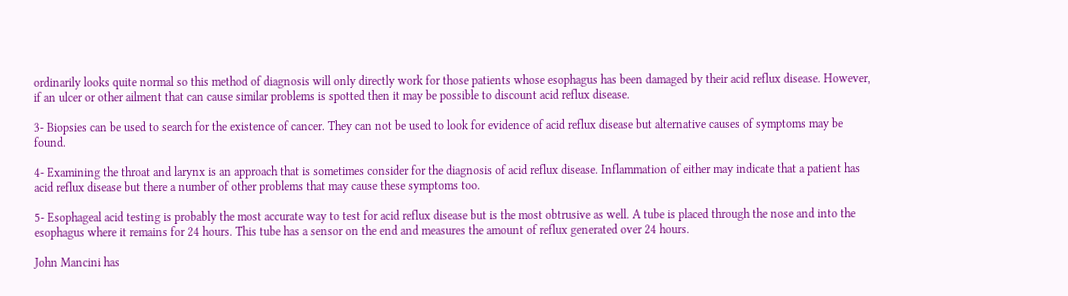ordinarily looks quite normal so this method of diagnosis will only directly work for those patients whose esophagus has been damaged by their acid reflux disease. However, if an ulcer or other ailment that can cause similar problems is spotted then it may be possible to discount acid reflux disease.

3- Biopsies can be used to search for the existence of cancer. They can not be used to look for evidence of acid reflux disease but alternative causes of symptoms may be found.

4- Examining the throat and larynx is an approach that is sometimes consider for the diagnosis of acid reflux disease. Inflammation of either may indicate that a patient has acid reflux disease but there a number of other problems that may cause these symptoms too.

5- Esophageal acid testing is probably the most accurate way to test for acid reflux disease but is the most obtrusive as well. A tube is placed through the nose and into the esophagus where it remains for 24 hours. This tube has a sensor on the end and measures the amount of reflux generated over 24 hours.

John Mancini has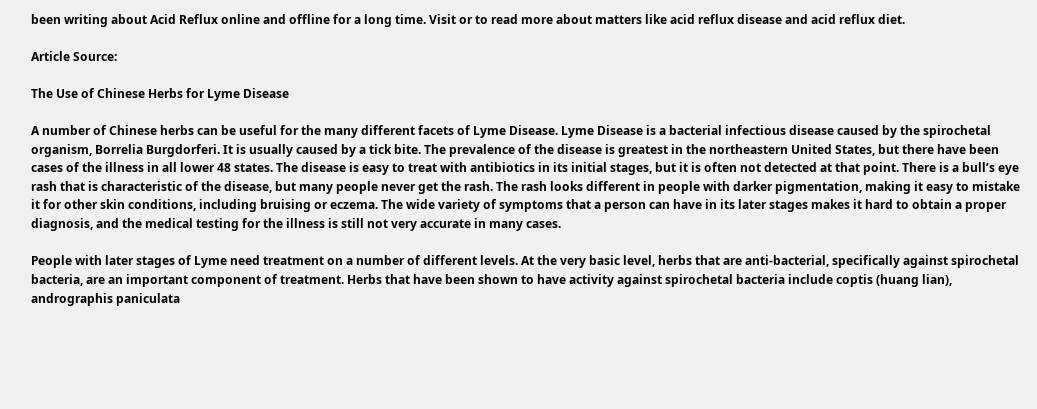been writing about Acid Reflux online and offline for a long time. Visit or to read more about matters like acid reflux disease and acid reflux diet.

Article Source:

The Use of Chinese Herbs for Lyme Disease

A number of Chinese herbs can be useful for the many different facets of Lyme Disease. Lyme Disease is a bacterial infectious disease caused by the spirochetal organism, Borrelia Burgdorferi. It is usually caused by a tick bite. The prevalence of the disease is greatest in the northeastern United States, but there have been cases of the illness in all lower 48 states. The disease is easy to treat with antibiotics in its initial stages, but it is often not detected at that point. There is a bull’s eye rash that is characteristic of the disease, but many people never get the rash. The rash looks different in people with darker pigmentation, making it easy to mistake it for other skin conditions, including bruising or eczema. The wide variety of symptoms that a person can have in its later stages makes it hard to obtain a proper diagnosis, and the medical testing for the illness is still not very accurate in many cases.

People with later stages of Lyme need treatment on a number of different levels. At the very basic level, herbs that are anti-bacterial, specifically against spirochetal bacteria, are an important component of treatment. Herbs that have been shown to have activity against spirochetal bacteria include coptis (huang lian), andrographis paniculata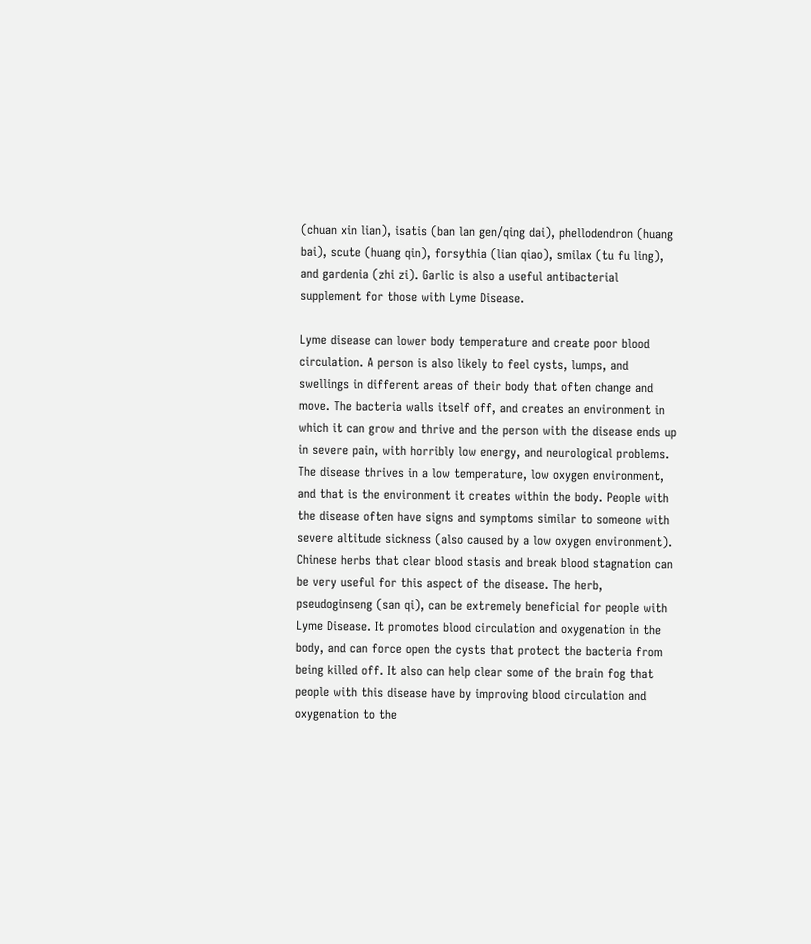(chuan xin lian), isatis (ban lan gen/qing dai), phellodendron (huang bai), scute (huang qin), forsythia (lian qiao), smilax (tu fu ling), and gardenia (zhi zi). Garlic is also a useful antibacterial supplement for those with Lyme Disease.

Lyme disease can lower body temperature and create poor blood circulation. A person is also likely to feel cysts, lumps, and swellings in different areas of their body that often change and move. The bacteria walls itself off, and creates an environment in which it can grow and thrive and the person with the disease ends up in severe pain, with horribly low energy, and neurological problems. The disease thrives in a low temperature, low oxygen environment, and that is the environment it creates within the body. People with the disease often have signs and symptoms similar to someone with severe altitude sickness (also caused by a low oxygen environment). Chinese herbs that clear blood stasis and break blood stagnation can be very useful for this aspect of the disease. The herb, pseudoginseng (san qi), can be extremely beneficial for people with Lyme Disease. It promotes blood circulation and oxygenation in the body, and can force open the cysts that protect the bacteria from being killed off. It also can help clear some of the brain fog that people with this disease have by improving blood circulation and oxygenation to the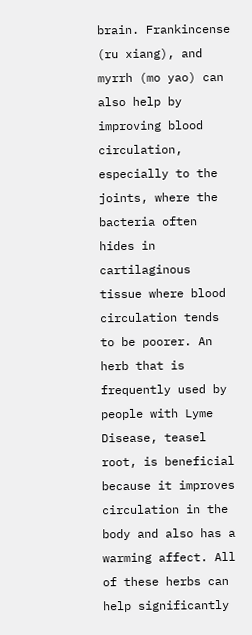brain. Frankincense (ru xiang), and myrrh (mo yao) can also help by improving blood circulation, especially to the joints, where the bacteria often hides in cartilaginous tissue where blood circulation tends to be poorer. An herb that is frequently used by people with Lyme Disease, teasel root, is beneficial because it improves circulation in the body and also has a warming affect. All of these herbs can help significantly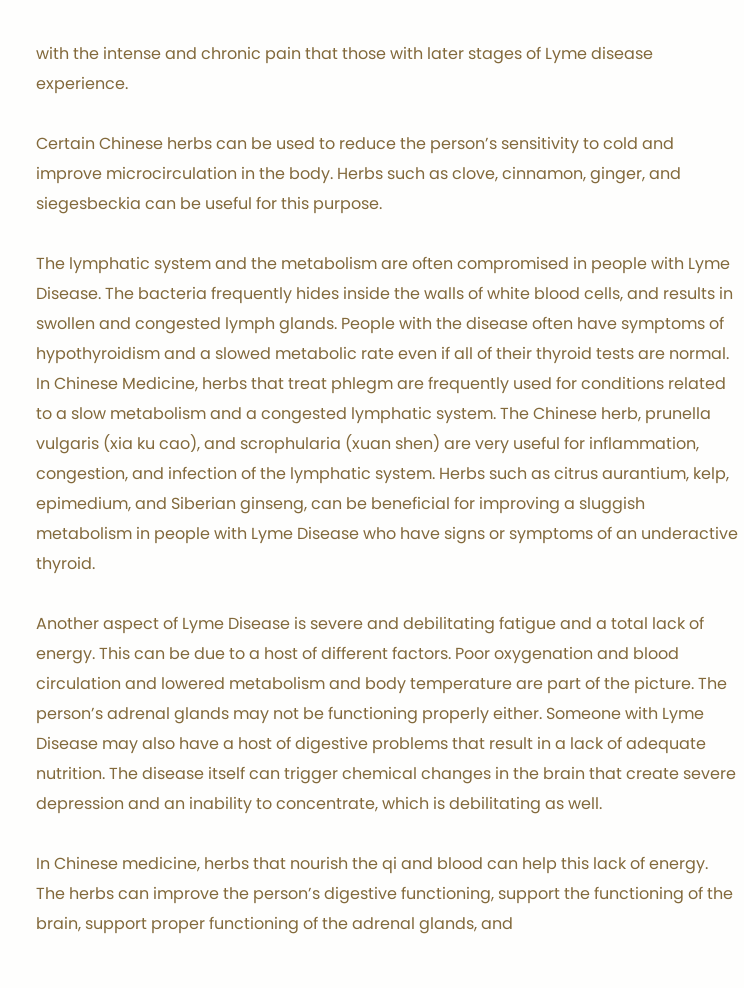with the intense and chronic pain that those with later stages of Lyme disease experience.

Certain Chinese herbs can be used to reduce the person’s sensitivity to cold and improve microcirculation in the body. Herbs such as clove, cinnamon, ginger, and siegesbeckia can be useful for this purpose.

The lymphatic system and the metabolism are often compromised in people with Lyme Disease. The bacteria frequently hides inside the walls of white blood cells, and results in swollen and congested lymph glands. People with the disease often have symptoms of hypothyroidism and a slowed metabolic rate even if all of their thyroid tests are normal. In Chinese Medicine, herbs that treat phlegm are frequently used for conditions related to a slow metabolism and a congested lymphatic system. The Chinese herb, prunella vulgaris (xia ku cao), and scrophularia (xuan shen) are very useful for inflammation, congestion, and infection of the lymphatic system. Herbs such as citrus aurantium, kelp, epimedium, and Siberian ginseng, can be beneficial for improving a sluggish metabolism in people with Lyme Disease who have signs or symptoms of an underactive thyroid.

Another aspect of Lyme Disease is severe and debilitating fatigue and a total lack of energy. This can be due to a host of different factors. Poor oxygenation and blood circulation and lowered metabolism and body temperature are part of the picture. The person’s adrenal glands may not be functioning properly either. Someone with Lyme Disease may also have a host of digestive problems that result in a lack of adequate nutrition. The disease itself can trigger chemical changes in the brain that create severe depression and an inability to concentrate, which is debilitating as well.

In Chinese medicine, herbs that nourish the qi and blood can help this lack of energy. The herbs can improve the person’s digestive functioning, support the functioning of the brain, support proper functioning of the adrenal glands, and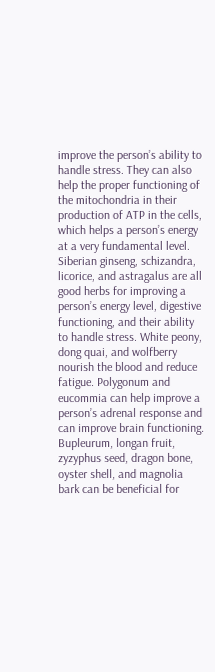improve the person’s ability to handle stress. They can also help the proper functioning of the mitochondria in their production of ATP in the cells, which helps a person’s energy at a very fundamental level. Siberian ginseng, schizandra, licorice, and astragalus are all good herbs for improving a person’s energy level, digestive functioning, and their ability to handle stress. White peony, dong quai, and wolfberry nourish the blood and reduce fatigue. Polygonum and eucommia can help improve a person’s adrenal response and can improve brain functioning. Bupleurum, longan fruit, zyzyphus seed, dragon bone, oyster shell, and magnolia bark can be beneficial for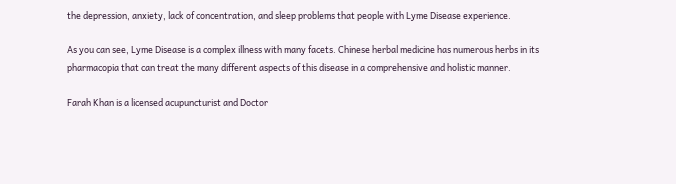the depression, anxiety, lack of concentration, and sleep problems that people with Lyme Disease experience.

As you can see, Lyme Disease is a complex illness with many facets. Chinese herbal medicine has numerous herbs in its pharmacopia that can treat the many different aspects of this disease in a comprehensive and holistic manner.

Farah Khan is a licensed acupuncturist and Doctor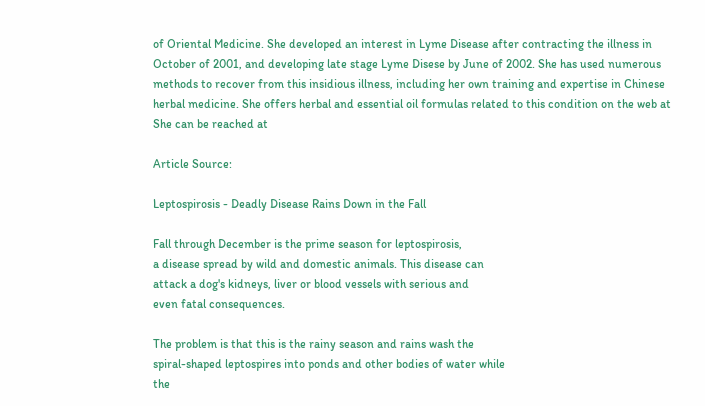of Oriental Medicine. She developed an interest in Lyme Disease after contracting the illness in October of 2001, and developing late stage Lyme Disese by June of 2002. She has used numerous methods to recover from this insidious illness, including her own training and expertise in Chinese herbal medicine. She offers herbal and essential oil formulas related to this condition on the web at She can be reached at

Article Source:

Leptospirosis - Deadly Disease Rains Down in the Fall

Fall through December is the prime season for leptospirosis,
a disease spread by wild and domestic animals. This disease can
attack a dog's kidneys, liver or blood vessels with serious and
even fatal consequences.

The problem is that this is the rainy season and rains wash the
spiral-shaped leptospires into ponds and other bodies of water while
the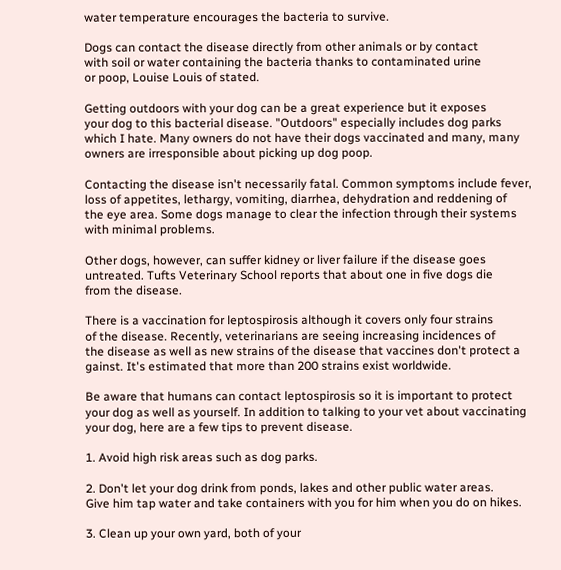water temperature encourages the bacteria to survive.

Dogs can contact the disease directly from other animals or by contact
with soil or water containing the bacteria thanks to contaminated urine
or poop, Louise Louis of stated.

Getting outdoors with your dog can be a great experience but it exposes
your dog to this bacterial disease. "Outdoors" especially includes dog parks
which I hate. Many owners do not have their dogs vaccinated and many, many
owners are irresponsible about picking up dog poop.

Contacting the disease isn't necessarily fatal. Common symptoms include fever,
loss of appetites, lethargy, vomiting, diarrhea, dehydration and reddening of
the eye area. Some dogs manage to clear the infection through their systems
with minimal problems.

Other dogs, however, can suffer kidney or liver failure if the disease goes
untreated. Tufts Veterinary School reports that about one in five dogs die
from the disease.

There is a vaccination for leptospirosis although it covers only four strains
of the disease. Recently, veterinarians are seeing increasing incidences of
the disease as well as new strains of the disease that vaccines don't protect a
gainst. It's estimated that more than 200 strains exist worldwide.

Be aware that humans can contact leptospirosis so it is important to protect
your dog as well as yourself. In addition to talking to your vet about vaccinating
your dog, here are a few tips to prevent disease.

1. Avoid high risk areas such as dog parks.

2. Don't let your dog drink from ponds, lakes and other public water areas.
Give him tap water and take containers with you for him when you do on hikes.

3. Clean up your own yard, both of your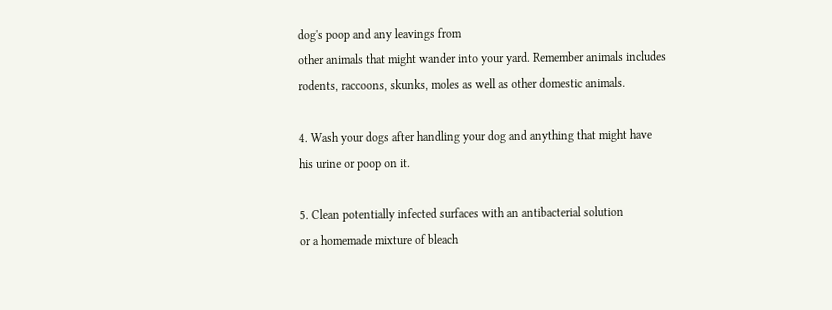dog's poop and any leavings from
other animals that might wander into your yard. Remember animals includes
rodents, raccoons, skunks, moles as well as other domestic animals.

4. Wash your dogs after handling your dog and anything that might have
his urine or poop on it.

5. Clean potentially infected surfaces with an antibacterial solution
or a homemade mixture of bleach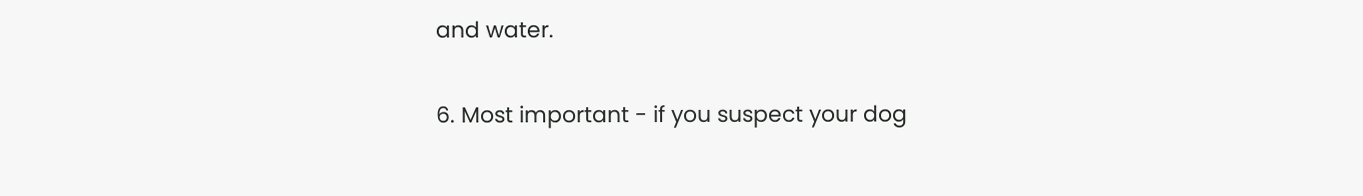and water.

6. Most important - if you suspect your dog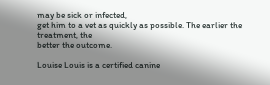may be sick or infected,
get him to a vet as quickly as possible. The earlier the treatment, the
better the outcome.

Louise Louis is a certified canine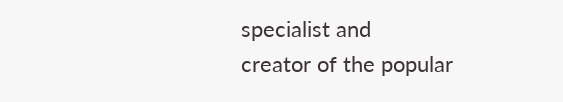specialist and
creator of the popular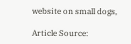website on small dogs,

Article Source: